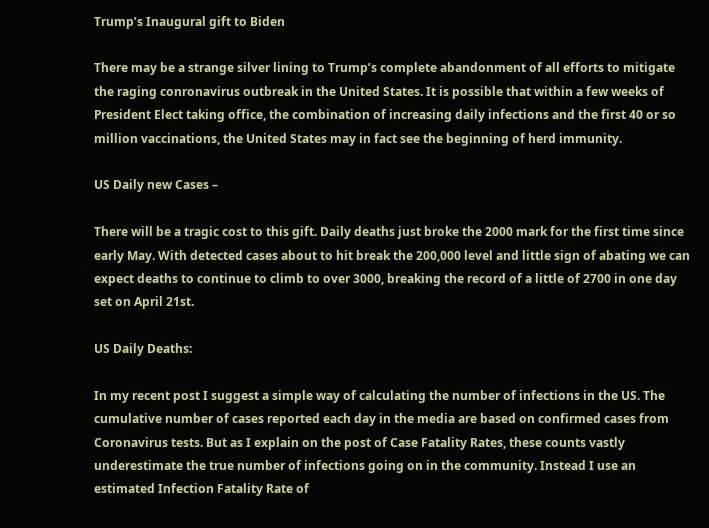Trump’s Inaugural gift to Biden

There may be a strange silver lining to Trump’s complete abandonment of all efforts to mitigate the raging conronavirus outbreak in the United States. It is possible that within a few weeks of President Elect taking office, the combination of increasing daily infections and the first 40 or so million vaccinations, the United States may in fact see the beginning of herd immunity.

US Daily new Cases –

There will be a tragic cost to this gift. Daily deaths just broke the 2000 mark for the first time since early May. With detected cases about to hit break the 200,000 level and little sign of abating we can expect deaths to continue to climb to over 3000, breaking the record of a little of 2700 in one day set on April 21st.

US Daily Deaths:

In my recent post I suggest a simple way of calculating the number of infections in the US. The cumulative number of cases reported each day in the media are based on confirmed cases from Coronavirus tests. But as I explain on the post of Case Fatality Rates, these counts vastly underestimate the true number of infections going on in the community. Instead I use an estimated Infection Fatality Rate of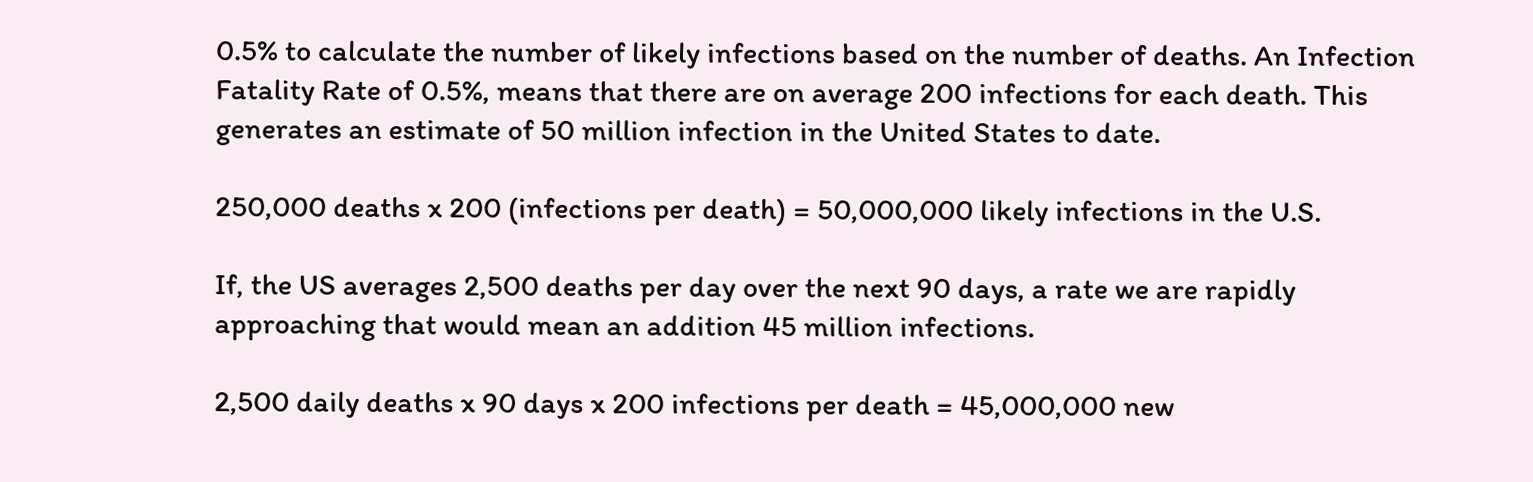0.5% to calculate the number of likely infections based on the number of deaths. An Infection Fatality Rate of 0.5%, means that there are on average 200 infections for each death. This generates an estimate of 50 million infection in the United States to date.

250,000 deaths x 200 (infections per death) = 50,000,000 likely infections in the U.S.

If, the US averages 2,500 deaths per day over the next 90 days, a rate we are rapidly approaching that would mean an addition 45 million infections.

2,500 daily deaths x 90 days x 200 infections per death = 45,000,000 new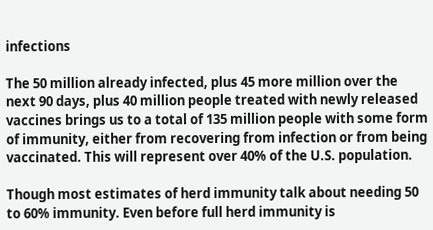infections

The 50 million already infected, plus 45 more million over the next 90 days, plus 40 million people treated with newly released vaccines brings us to a total of 135 million people with some form of immunity, either from recovering from infection or from being vaccinated. This will represent over 40% of the U.S. population.

Though most estimates of herd immunity talk about needing 50 to 60% immunity. Even before full herd immunity is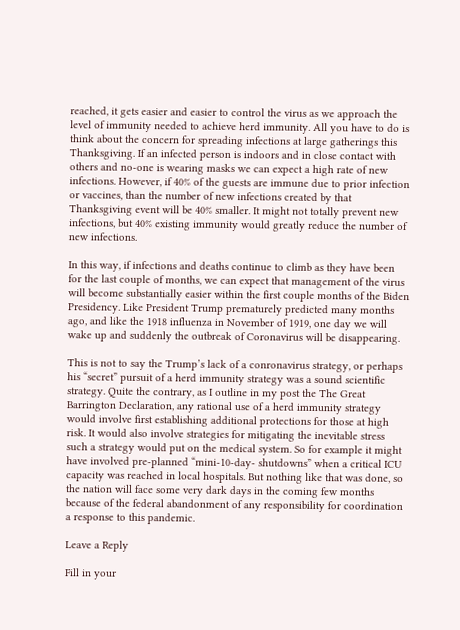reached, it gets easier and easier to control the virus as we approach the level of immunity needed to achieve herd immunity. All you have to do is think about the concern for spreading infections at large gatherings this Thanksgiving. If an infected person is indoors and in close contact with others and no-one is wearing masks we can expect a high rate of new infections. However, if 40% of the guests are immune due to prior infection or vaccines, than the number of new infections created by that Thanksgiving event will be 40% smaller. It might not totally prevent new infections, but 40% existing immunity would greatly reduce the number of new infections.

In this way, if infections and deaths continue to climb as they have been for the last couple of months, we can expect that management of the virus will become substantially easier within the first couple months of the Biden Presidency. Like President Trump prematurely predicted many months ago, and like the 1918 influenza in November of 1919, one day we will wake up and suddenly the outbreak of Coronavirus will be disappearing.

This is not to say the Trump’s lack of a conronavirus strategy, or perhaps his “secret” pursuit of a herd immunity strategy was a sound scientific strategy. Quite the contrary, as I outline in my post the The Great Barrington Declaration, any rational use of a herd immunity strategy would involve first establishing additional protections for those at high risk. It would also involve strategies for mitigating the inevitable stress such a strategy would put on the medical system. So for example it might have involved pre-planned “mini-10-day- shutdowns” when a critical ICU capacity was reached in local hospitals. But nothing like that was done, so the nation will face some very dark days in the coming few months because of the federal abandonment of any responsibility for coordination a response to this pandemic.

Leave a Reply

Fill in your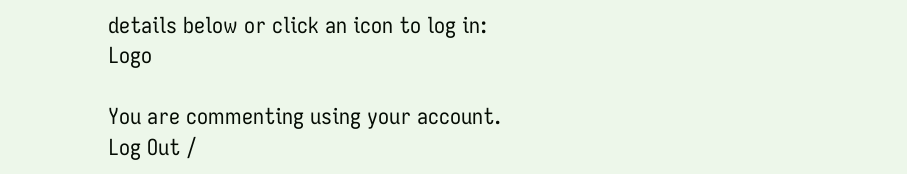details below or click an icon to log in: Logo

You are commenting using your account. Log Out /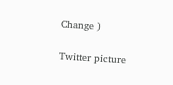Change )

Twitter picture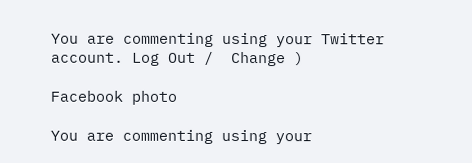You are commenting using your Twitter account. Log Out /  Change )

Facebook photo

You are commenting using your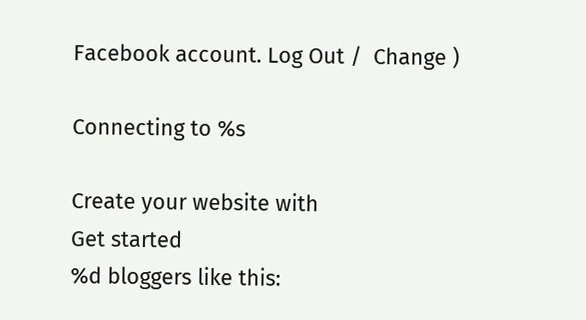Facebook account. Log Out /  Change )

Connecting to %s

Create your website with
Get started
%d bloggers like this: